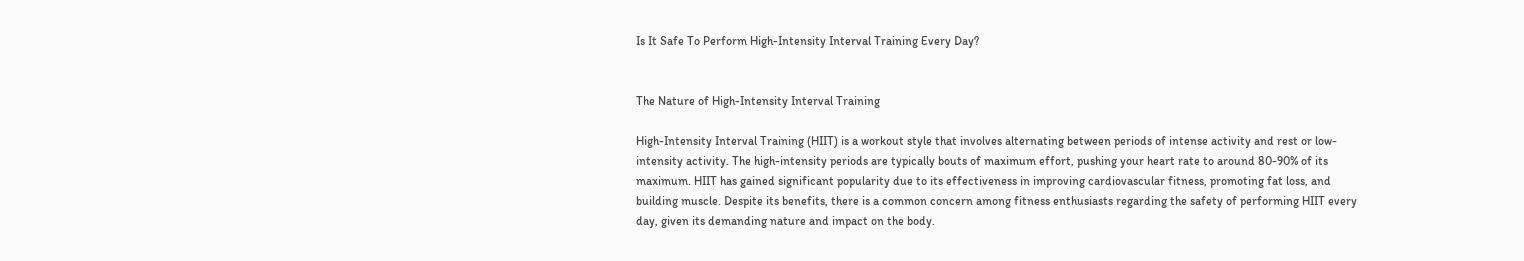Is It Safe To Perform High-Intensity Interval Training Every Day?


The Nature of High-Intensity Interval Training

High-Intensity Interval Training (HIIT) is a workout style that involves alternating between periods of intense activity and rest or low-intensity activity. The high-intensity periods are typically bouts of maximum effort, pushing your heart rate to around 80-90% of its maximum. HIIT has gained significant popularity due to its effectiveness in improving cardiovascular fitness, promoting fat loss, and building muscle. Despite its benefits, there is a common concern among fitness enthusiasts regarding the safety of performing HIIT every day, given its demanding nature and impact on the body.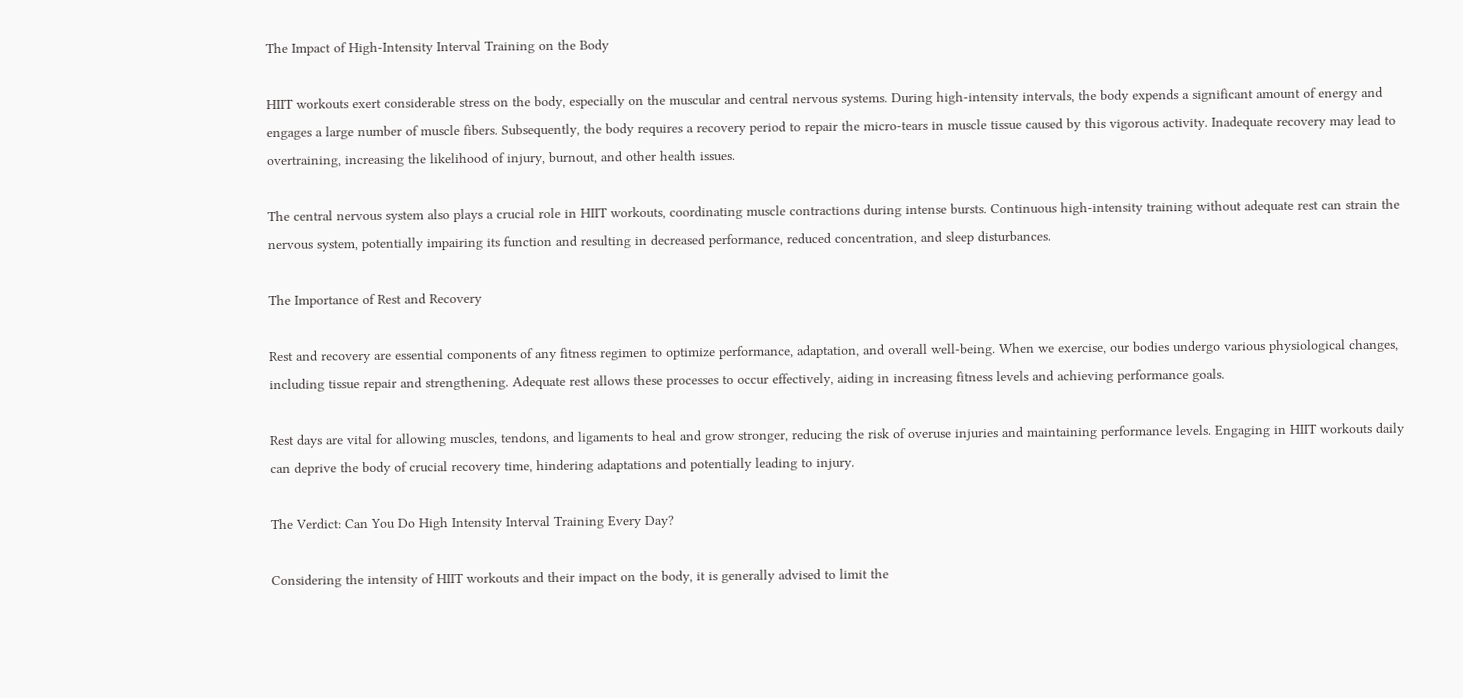The Impact of High-Intensity Interval Training on the Body

HIIT workouts exert considerable stress on the body, especially on the muscular and central nervous systems. During high-intensity intervals, the body expends a significant amount of energy and engages a large number of muscle fibers. Subsequently, the body requires a recovery period to repair the micro-tears in muscle tissue caused by this vigorous activity. Inadequate recovery may lead to overtraining, increasing the likelihood of injury, burnout, and other health issues.

The central nervous system also plays a crucial role in HIIT workouts, coordinating muscle contractions during intense bursts. Continuous high-intensity training without adequate rest can strain the nervous system, potentially impairing its function and resulting in decreased performance, reduced concentration, and sleep disturbances.

The Importance of Rest and Recovery

Rest and recovery are essential components of any fitness regimen to optimize performance, adaptation, and overall well-being. When we exercise, our bodies undergo various physiological changes, including tissue repair and strengthening. Adequate rest allows these processes to occur effectively, aiding in increasing fitness levels and achieving performance goals.

Rest days are vital for allowing muscles, tendons, and ligaments to heal and grow stronger, reducing the risk of overuse injuries and maintaining performance levels. Engaging in HIIT workouts daily can deprive the body of crucial recovery time, hindering adaptations and potentially leading to injury.

The Verdict: Can You Do High Intensity Interval Training Every Day?

Considering the intensity of HIIT workouts and their impact on the body, it is generally advised to limit the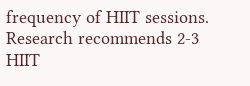frequency of HIIT sessions. Research recommends 2-3 HIIT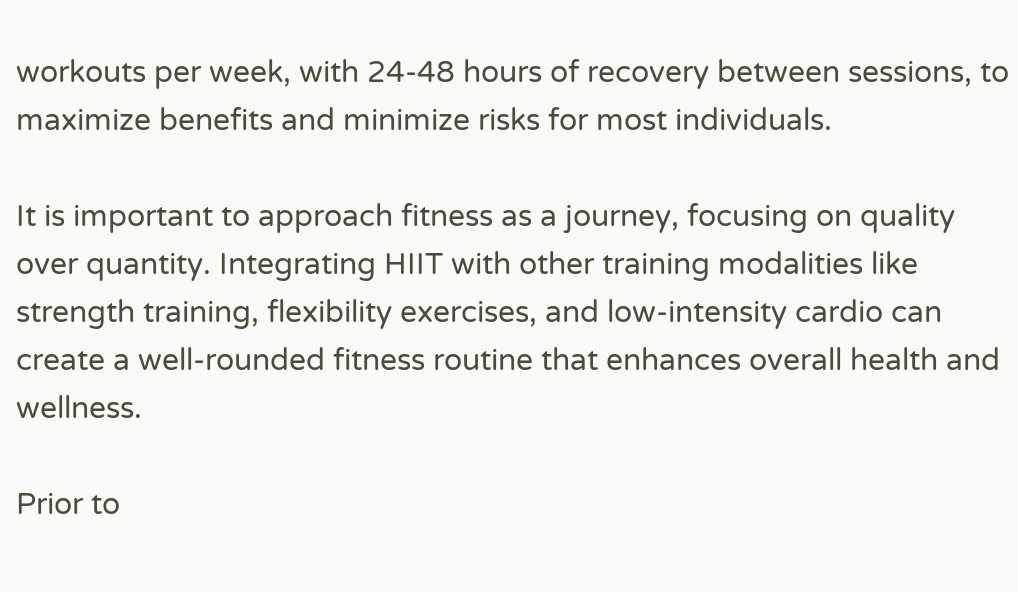workouts per week, with 24-48 hours of recovery between sessions, to maximize benefits and minimize risks for most individuals.

It is important to approach fitness as a journey, focusing on quality over quantity. Integrating HIIT with other training modalities like strength training, flexibility exercises, and low-intensity cardio can create a well-rounded fitness routine that enhances overall health and wellness.

Prior to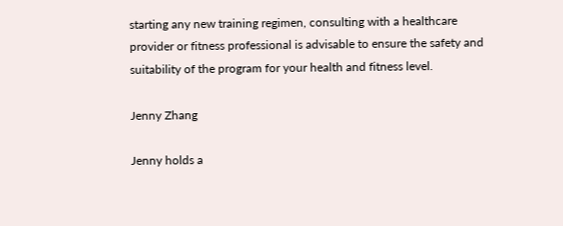starting any new training regimen, consulting with a healthcare provider or fitness professional is advisable to ensure the safety and suitability of the program for your health and fitness level.

Jenny Zhang

Jenny holds a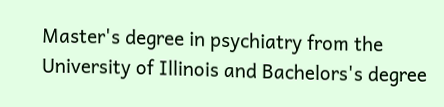Master's degree in psychiatry from the University of Illinois and Bachelors's degree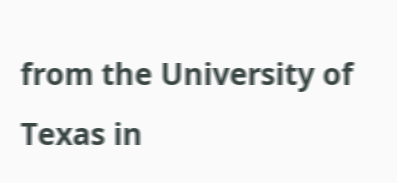from the University of Texas in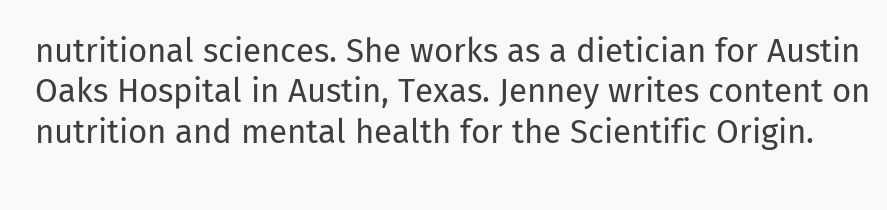nutritional sciences. She works as a dietician for Austin Oaks Hospital in Austin, Texas. Jenney writes content on nutrition and mental health for the Scientific Origin.